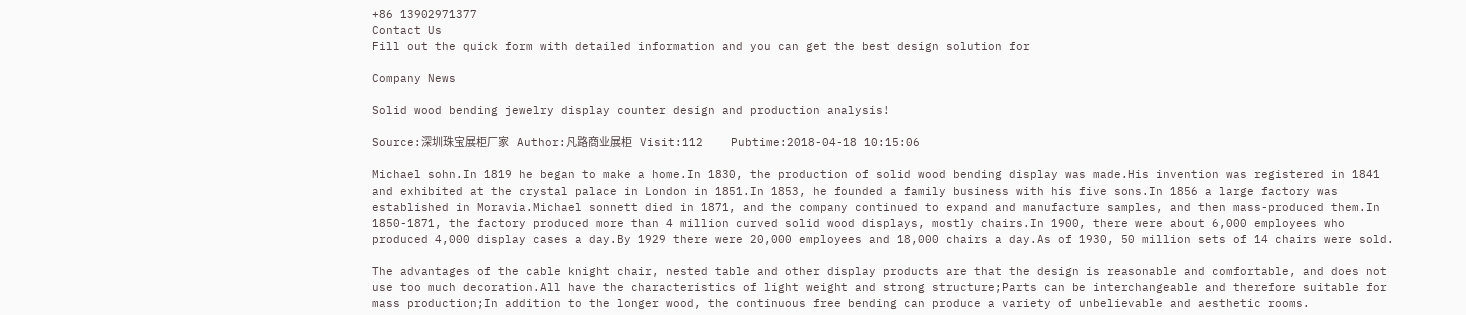+86 13902971377
Contact Us
Fill out the quick form with detailed information and you can get the best design solution for

Company News

Solid wood bending jewelry display counter design and production analysis!

Source:深圳珠宝展柜厂家    Author:凡路商业展柜    Visit:112    Pubtime:2018-04-18 10:15:06

Michael sohn.In 1819 he began to make a home.In 1830, the production of solid wood bending display was made.His invention was registered in 1841 and exhibited at the crystal palace in London in 1851.In 1853, he founded a family business with his five sons.In 1856 a large factory was established in Moravia.Michael sonnett died in 1871, and the company continued to expand and manufacture samples, and then mass-produced them.In 1850-1871, the factory produced more than 4 million curved solid wood displays, mostly chairs.In 1900, there were about 6,000 employees who produced 4,000 display cases a day.By 1929 there were 20,000 employees and 18,000 chairs a day.As of 1930, 50 million sets of 14 chairs were sold.

The advantages of the cable knight chair, nested table and other display products are that the design is reasonable and comfortable, and does not use too much decoration.All have the characteristics of light weight and strong structure;Parts can be interchangeable and therefore suitable for mass production;In addition to the longer wood, the continuous free bending can produce a variety of unbelievable and aesthetic rooms.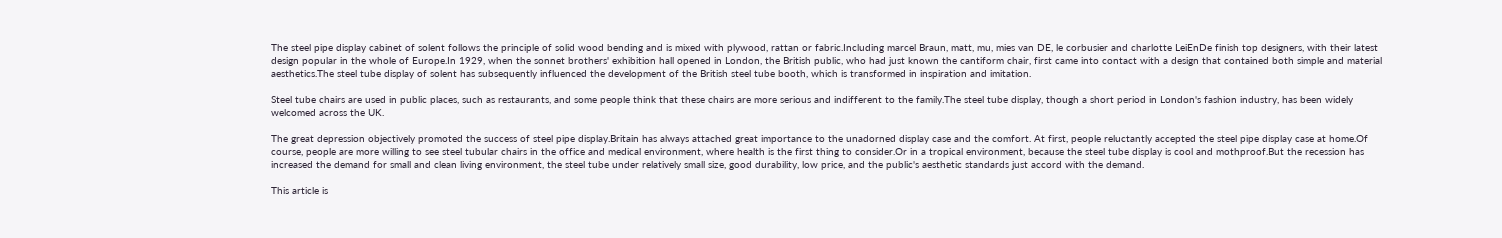The steel pipe display cabinet of solent follows the principle of solid wood bending and is mixed with plywood, rattan or fabric.Including marcel Braun, matt, mu, mies van DE, le corbusier and charlotte LeiEnDe finish top designers, with their latest design popular in the whole of Europe.In 1929, when the sonnet brothers' exhibition hall opened in London, the British public, who had just known the cantiform chair, first came into contact with a design that contained both simple and material aesthetics.The steel tube display of solent has subsequently influenced the development of the British steel tube booth, which is transformed in inspiration and imitation.

Steel tube chairs are used in public places, such as restaurants, and some people think that these chairs are more serious and indifferent to the family.The steel tube display, though a short period in London's fashion industry, has been widely welcomed across the UK.

The great depression objectively promoted the success of steel pipe display.Britain has always attached great importance to the unadorned display case and the comfort. At first, people reluctantly accepted the steel pipe display case at home.Of course, people are more willing to see steel tubular chairs in the office and medical environment, where health is the first thing to consider.Or in a tropical environment, because the steel tube display is cool and mothproof.But the recession has increased the demand for small and clean living environment, the steel tube under relatively small size, good durability, low price, and the public's aesthetic standards just accord with the demand.

This article is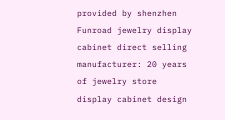provided by shenzhen Funroad jewelry display cabinet direct selling manufacturer: 20 years of jewelry store display cabinet design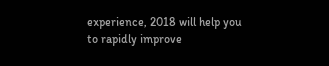experience, 2018 will help you to rapidly improve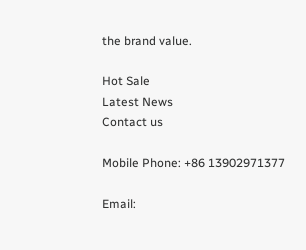the brand value.

Hot Sale
Latest News
Contact us

Mobile Phone: +86 13902971377

Email: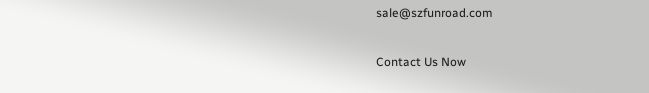sale@szfunroad.com

Contact Us Now